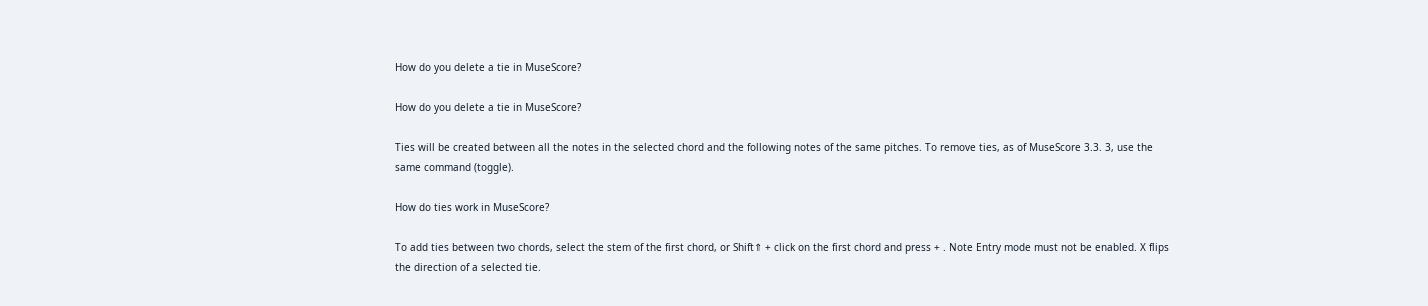How do you delete a tie in MuseScore?

How do you delete a tie in MuseScore?

Ties will be created between all the notes in the selected chord and the following notes of the same pitches. To remove ties, as of MuseScore 3.3. 3, use the same command (toggle).

How do ties work in MuseScore?

To add ties between two chords, select the stem of the first chord, or Shift⇑ + click on the first chord and press + . Note Entry mode must not be enabled. X flips the direction of a selected tie.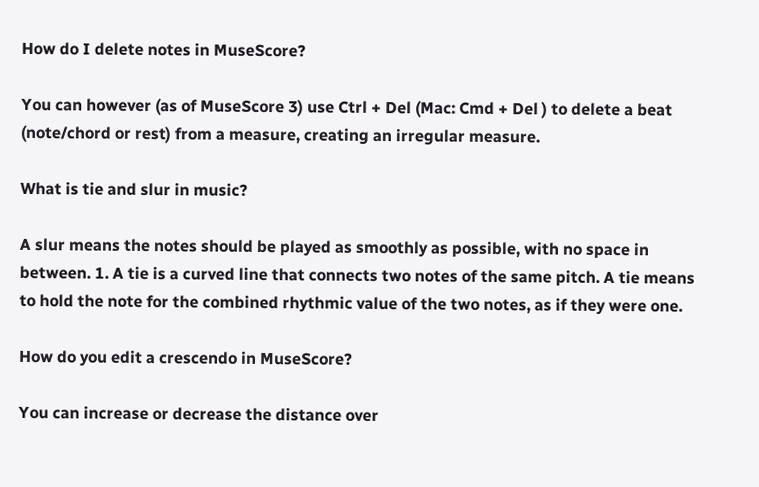How do I delete notes in MuseScore?

You can however (as of MuseScore 3) use Ctrl + Del (Mac: Cmd + Del ) to delete a beat (note/chord or rest) from a measure, creating an irregular measure.

What is tie and slur in music?

A slur means the notes should be played as smoothly as possible, with no space in between. 1. A tie is a curved line that connects two notes of the same pitch. A tie means to hold the note for the combined rhythmic value of the two notes, as if they were one.

How do you edit a crescendo in MuseScore?

You can increase or decrease the distance over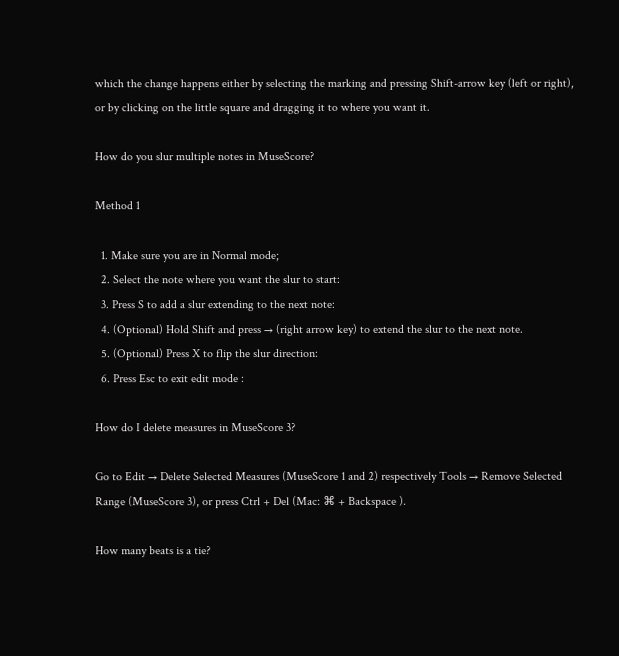which the change happens either by selecting the marking and pressing Shift-arrow key (left or right), or by clicking on the little square and dragging it to where you want it.

How do you slur multiple notes in MuseScore?

Method 1

  1. Make sure you are in Normal mode;
  2. Select the note where you want the slur to start:
  3. Press S to add a slur extending to the next note:
  4. (Optional) Hold Shift and press → (right arrow key) to extend the slur to the next note.
  5. (Optional) Press X to flip the slur direction:
  6. Press Esc to exit edit mode :

How do I delete measures in MuseScore 3?

Go to Edit → Delete Selected Measures (MuseScore 1 and 2) respectively Tools → Remove Selected Range (MuseScore 3), or press Ctrl + Del (Mac: ⌘ + Backspace ).

How many beats is a tie?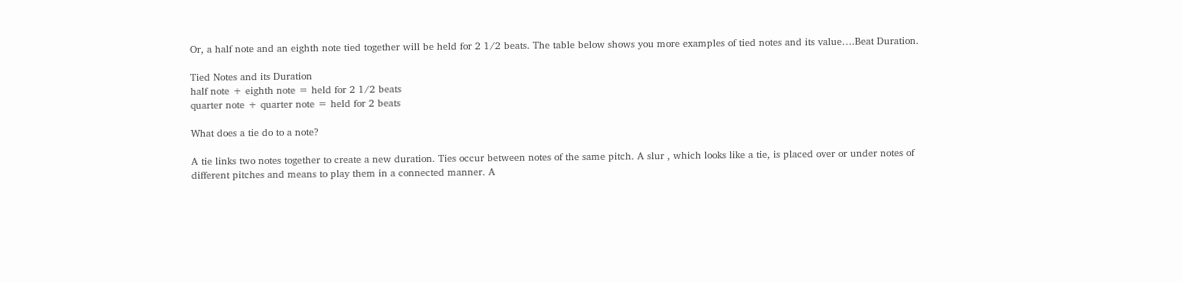Or, a half note and an eighth note tied together will be held for 2 1/2 beats. The table below shows you more examples of tied notes and its value….Beat Duration.

Tied Notes and its Duration
half note + eighth note = held for 2 1/2 beats
quarter note + quarter note = held for 2 beats

What does a tie do to a note?

A tie links two notes together to create a new duration. Ties occur between notes of the same pitch. A slur , which looks like a tie, is placed over or under notes of different pitches and means to play them in a connected manner. A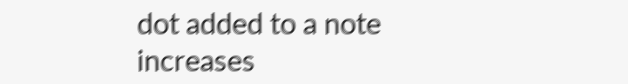dot added to a note increases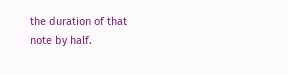the duration of that note by half.